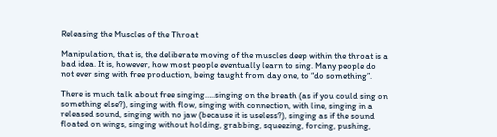Releasing the Muscles of the Throat

Manipulation, that is, the deliberate moving of the muscles deep within the throat is a bad idea. It is, however, how most people eventually learn to sing. Many people do not ever sing with free production, being taught from day one, to “do something”.

There is much talk about free singing…..singing on the breath (as if you could sing on something else?), singing with flow, singing with connection, with line, singing in a released sound, singing with no jaw (because it is useless?), singing as if the sound floated on wings, singing without holding, grabbing, squeezing, forcing, pushing,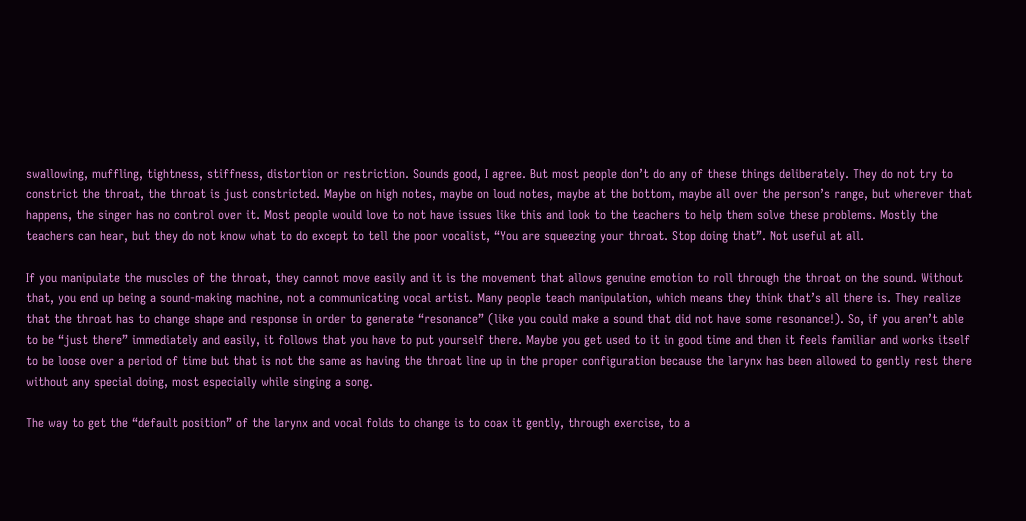swallowing, muffling, tightness, stiffness, distortion or restriction. Sounds good, I agree. But most people don’t do any of these things deliberately. They do not try to constrict the throat, the throat is just constricted. Maybe on high notes, maybe on loud notes, maybe at the bottom, maybe all over the person’s range, but wherever that happens, the singer has no control over it. Most people would love to not have issues like this and look to the teachers to help them solve these problems. Mostly the teachers can hear, but they do not know what to do except to tell the poor vocalist, “You are squeezing your throat. Stop doing that”. Not useful at all.

If you manipulate the muscles of the throat, they cannot move easily and it is the movement that allows genuine emotion to roll through the throat on the sound. Without that, you end up being a sound-making machine, not a communicating vocal artist. Many people teach manipulation, which means they think that’s all there is. They realize that the throat has to change shape and response in order to generate “resonance” (like you could make a sound that did not have some resonance!). So, if you aren’t able to be “just there” immediately and easily, it follows that you have to put yourself there. Maybe you get used to it in good time and then it feels familiar and works itself to be loose over a period of time but that is not the same as having the throat line up in the proper configuration because the larynx has been allowed to gently rest there without any special doing, most especially while singing a song.

The way to get the “default position” of the larynx and vocal folds to change is to coax it gently, through exercise, to a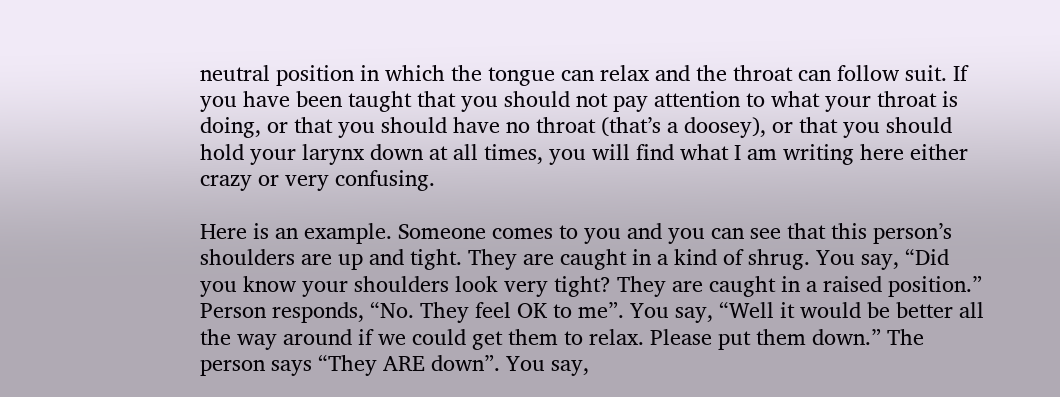neutral position in which the tongue can relax and the throat can follow suit. If you have been taught that you should not pay attention to what your throat is doing, or that you should have no throat (that’s a doosey), or that you should hold your larynx down at all times, you will find what I am writing here either crazy or very confusing.

Here is an example. Someone comes to you and you can see that this person’s shoulders are up and tight. They are caught in a kind of shrug. You say, “Did you know your shoulders look very tight? They are caught in a raised position.” Person responds, “No. They feel OK to me”. You say, “Well it would be better all the way around if we could get them to relax. Please put them down.” The person says “They ARE down”. You say,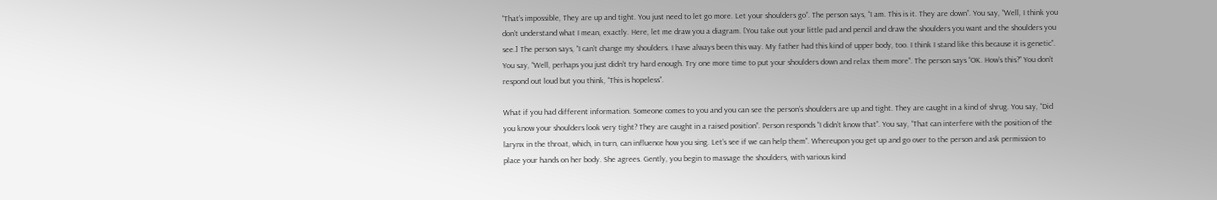“That’s impossible, They are up and tight. You just need to let go more. Let your shoulders go”. The person says, “I am. This is it. They are down”. You say, “Well, I think you don’t understand what I mean, exactly. Here, let me draw you a diagram. [You take out your little pad and pencil and draw the shoulders you want and the shoulders you see.] The person says, “I can’t change my shoulders. I have always been this way. My father had this kind of upper body, too. I think I stand like this because it is genetic”. You say, “Well, perhaps you just didn’t try hard enough. Try one more time to put your shoulders down and relax them more”. The person says “OK. How’s this?” You don’t respond out loud but you think, “This is hopeless”.

What if you had different information. Someone comes to you and you can see the person’s shoulders are up and tight. They are caught in a kind of shrug. You say, “Did you know your shoulders look very tight? They are caught in a raised position”. Person responds “I didn’t know that”. You say, “That can interfere with the position of the larynx in the throat, which, in turn, can influence how you sing. Let’s see if we can help them”. Whereupon you get up and go over to the person and ask permission to place your hands on her body. She agrees. Gently, you begin to massage the shoulders, with various kind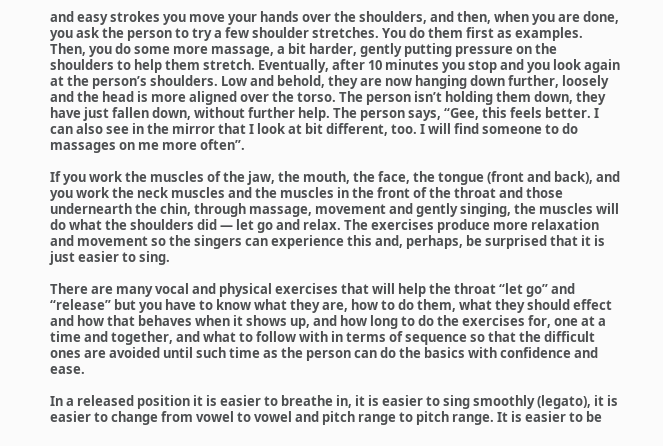and easy strokes you move your hands over the shoulders, and then, when you are done, you ask the person to try a few shoulder stretches. You do them first as examples. Then, you do some more massage, a bit harder, gently putting pressure on the shoulders to help them stretch. Eventually, after 10 minutes you stop and you look again at the person’s shoulders. Low and behold, they are now hanging down further, loosely and the head is more aligned over the torso. The person isn’t holding them down, they have just fallen down, without further help. The person says, “Gee, this feels better. I can also see in the mirror that I look at bit different, too. I will find someone to do massages on me more often”.

If you work the muscles of the jaw, the mouth, the face, the tongue (front and back), and you work the neck muscles and the muscles in the front of the throat and those undernearth the chin, through massage, movement and gently singing, the muscles will do what the shoulders did — let go and relax. The exercises produce more relaxation and movement so the singers can experience this and, perhaps, be surprised that it is just easier to sing.

There are many vocal and physical exercises that will help the throat “let go” and “release” but you have to know what they are, how to do them, what they should effect and how that behaves when it shows up, and how long to do the exercises for, one at a time and together, and what to follow with in terms of sequence so that the difficult ones are avoided until such time as the person can do the basics with confidence and ease.

In a released position it is easier to breathe in, it is easier to sing smoothly (legato), it is easier to change from vowel to vowel and pitch range to pitch range. It is easier to be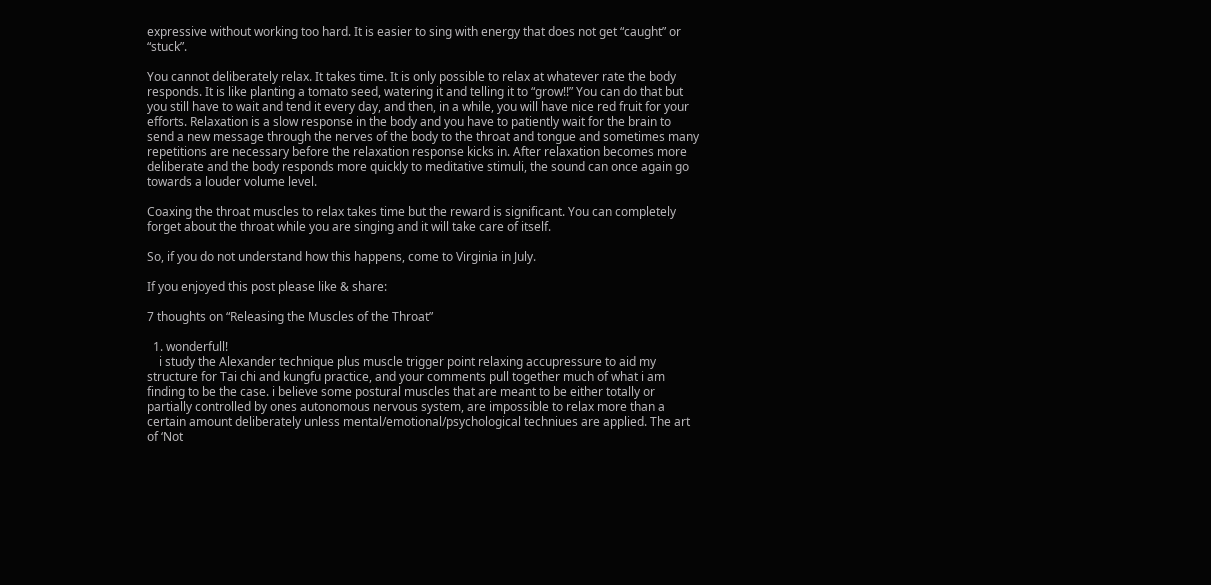expressive without working too hard. It is easier to sing with energy that does not get “caught” or “stuck”.

You cannot deliberately relax. It takes time. It is only possible to relax at whatever rate the body responds. It is like planting a tomato seed, watering it and telling it to “grow!!” You can do that but you still have to wait and tend it every day, and then, in a while, you will have nice red fruit for your efforts. Relaxation is a slow response in the body and you have to patiently wait for the brain to send a new message through the nerves of the body to the throat and tongue and sometimes many repetitions are necessary before the relaxation response kicks in. After relaxation becomes more deliberate and the body responds more quickly to meditative stimuli, the sound can once again go towards a louder volume level.

Coaxing the throat muscles to relax takes time but the reward is significant. You can completely forget about the throat while you are singing and it will take care of itself.

So, if you do not understand how this happens, come to Virginia in July.

If you enjoyed this post please like & share:

7 thoughts on “Releasing the Muscles of the Throat”

  1. wonderfull!
    i study the Alexander technique plus muscle trigger point relaxing accupressure to aid my structure for Tai chi and kungfu practice, and your comments pull together much of what i am finding to be the case. i believe some postural muscles that are meant to be either totally or partially controlled by ones autonomous nervous system, are impossible to relax more than a certain amount deliberately unless mental/emotional/psychological techniues are applied. The art of ‘Not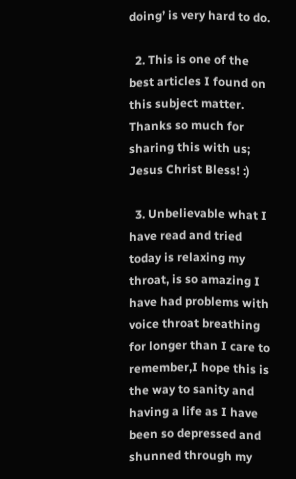doing’ is very hard to do.

  2. This is one of the best articles I found on this subject matter. Thanks so much for sharing this with us; Jesus Christ Bless! :)

  3. Unbelievable what I have read and tried today is relaxing my throat, is so amazing I have had problems with voice throat breathing for longer than I care to remember,I hope this is the way to sanity and having a life as I have been so depressed and shunned through my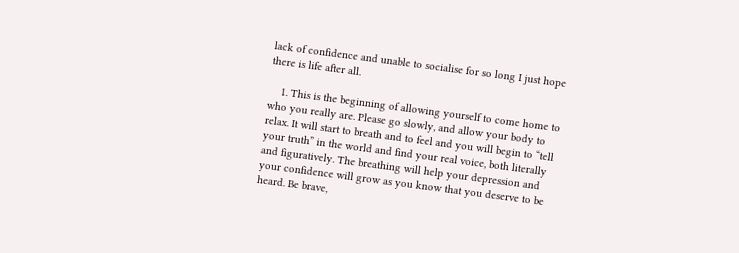lack of confidence and unable to socialise for so long I just hope there is life after all.

    1. This is the beginning of allowing yourself to come home to who you really are. Please go slowly, and allow your body to relax. It will start to breath and to feel and you will begin to “tell your truth” in the world and find your real voice, both literally and figuratively. The breathing will help your depression and your confidence will grow as you know that you deserve to be heard. Be brave,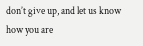don’t give up, and let us know how you are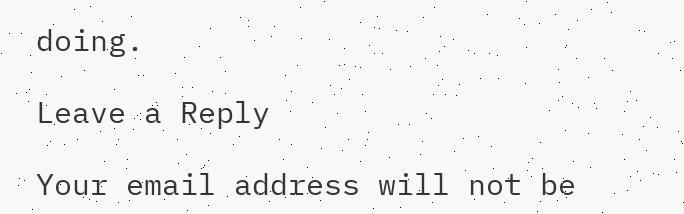doing.

Leave a Reply

Your email address will not be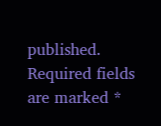published. Required fields are marked *